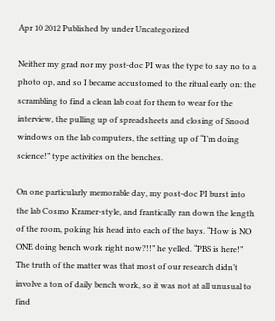Apr 10 2012 Published by under Uncategorized

Neither my grad nor my post-doc PI was the type to say no to a photo op, and so I became accustomed to the ritual early on: the scrambling to find a clean lab coat for them to wear for the interview, the pulling up of spreadsheets and closing of Snood  windows on the lab computers, the setting up of “I’m doing science!” type activities on the benches.

On one particularly memorable day, my post-doc PI burst into the lab Cosmo Kramer-style, and frantically ran down the length of the room, poking his head into each of the bays. “How is NO ONE doing bench work right now?!!” he yelled. “PBS is here!” The truth of the matter was that most of our research didn’t involve a ton of daily bench work, so it was not at all unusual to find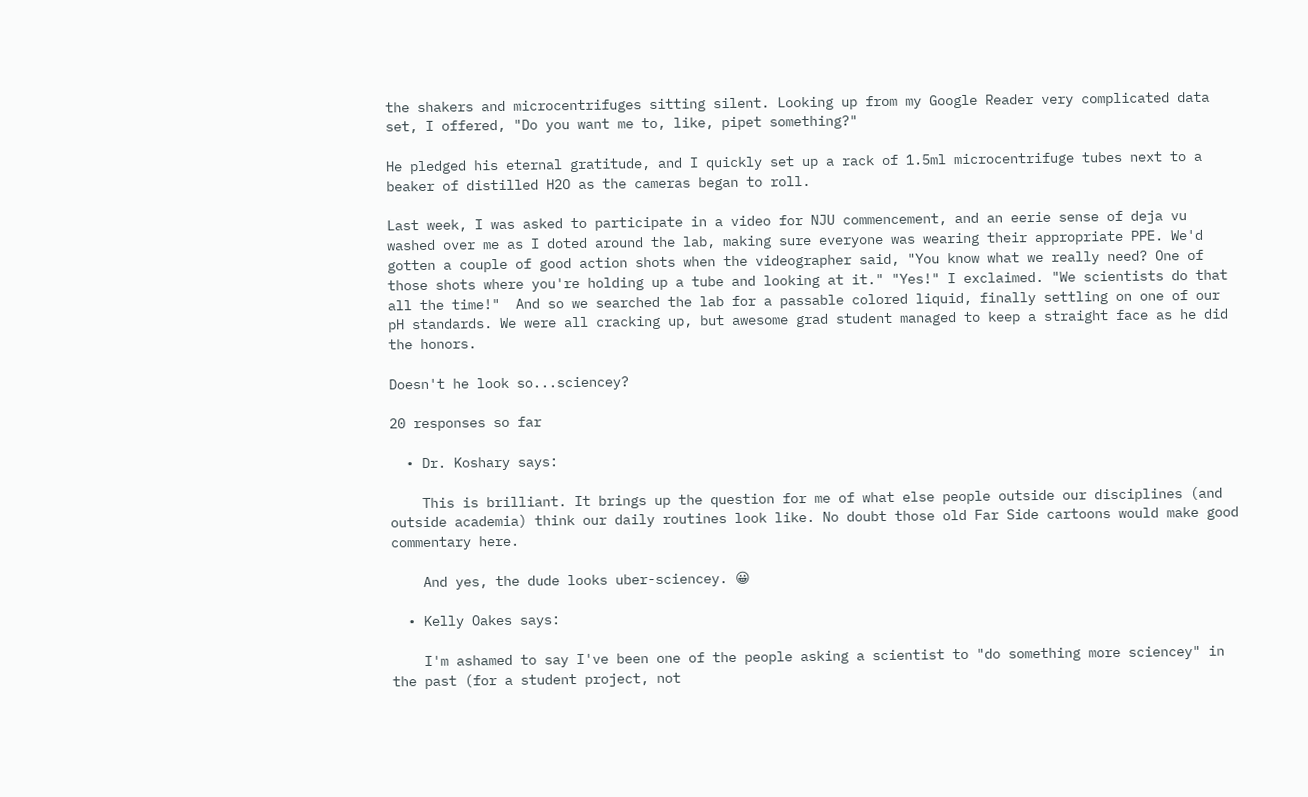the shakers and microcentrifuges sitting silent. Looking up from my Google Reader very complicated data set, I offered, "Do you want me to, like, pipet something?"

He pledged his eternal gratitude, and I quickly set up a rack of 1.5ml microcentrifuge tubes next to a beaker of distilled H2O as the cameras began to roll.

Last week, I was asked to participate in a video for NJU commencement, and an eerie sense of deja vu washed over me as I doted around the lab, making sure everyone was wearing their appropriate PPE. We'd gotten a couple of good action shots when the videographer said, "You know what we really need? One of those shots where you're holding up a tube and looking at it." "Yes!" I exclaimed. "We scientists do that all the time!"  And so we searched the lab for a passable colored liquid, finally settling on one of our pH standards. We were all cracking up, but awesome grad student managed to keep a straight face as he did the honors.

Doesn't he look so...sciencey?

20 responses so far

  • Dr. Koshary says:

    This is brilliant. It brings up the question for me of what else people outside our disciplines (and outside academia) think our daily routines look like. No doubt those old Far Side cartoons would make good commentary here.

    And yes, the dude looks uber-sciencey. 😀

  • Kelly Oakes says:

    I'm ashamed to say I've been one of the people asking a scientist to "do something more sciencey" in the past (for a student project, not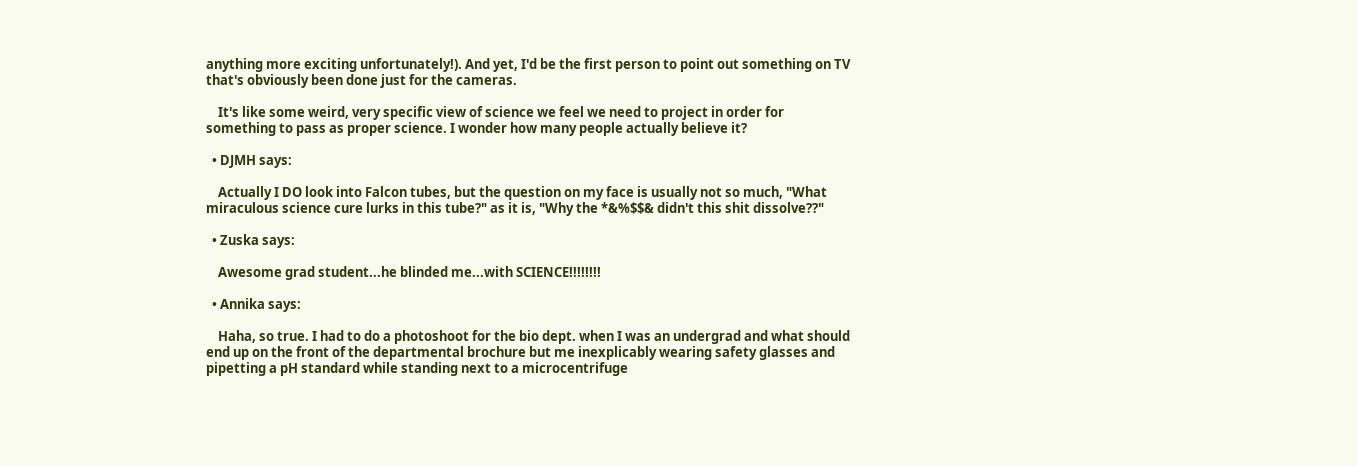anything more exciting unfortunately!). And yet, I'd be the first person to point out something on TV that's obviously been done just for the cameras.

    It's like some weird, very specific view of science we feel we need to project in order for something to pass as proper science. I wonder how many people actually believe it?

  • DJMH says:

    Actually I DO look into Falcon tubes, but the question on my face is usually not so much, "What miraculous science cure lurks in this tube?" as it is, "Why the *&%$$& didn't this shit dissolve??"

  • Zuska says:

    Awesome grad student...he blinded me...with SCIENCE!!!!!!!!

  • Annika says:

    Haha, so true. I had to do a photoshoot for the bio dept. when I was an undergrad and what should end up on the front of the departmental brochure but me inexplicably wearing safety glasses and pipetting a pH standard while standing next to a microcentrifuge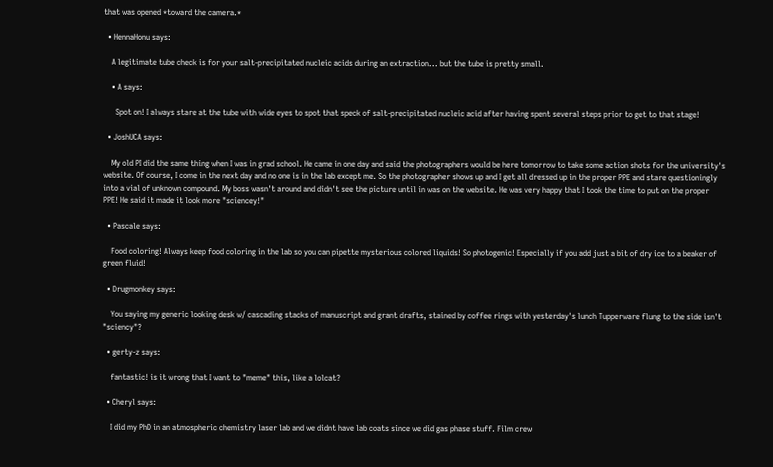that was opened *toward the camera.*

  • HennaHonu says:

    A legitimate tube check is for your salt-precipitated nucleic acids during an extraction... but the tube is pretty small.

    • A says:

      Spot on! I always stare at the tube with wide eyes to spot that speck of salt-precipitated nucleic acid after having spent several steps prior to get to that stage!

  • JoshUCA says:

    My old PI did the same thing when I was in grad school. He came in one day and said the photographers would be here tomorrow to take some action shots for the university's website. Of course, I come in the next day and no one is in the lab except me. So the photographer shows up and I get all dressed up in the proper PPE and stare questioningly into a vial of unknown compound. My boss wasn't around and didn't see the picture until in was on the website. He was very happy that I took the time to put on the proper PPE! He said it made it look more "sciencey!"

  • Pascale says:

    Food coloring! Always keep food coloring in the lab so you can pipette mysterious colored liquids! So photogenic! Especially if you add just a bit of dry ice to a beaker of green fluid!

  • Drugmonkey says:

    You saying my generic looking desk w/ cascading stacks of manuscript and grant drafts, stained by coffee rings with yesterday's lunch Tupperware flung to the side isn't "sciency"?

  • gerty-z says:

    fantastic! is it wrong that I want to "meme" this, like a lolcat?

  • Cheryl says:

    I did my PhD in an atmospheric chemistry laser lab and we didnt have lab coats since we did gas phase stuff. Film crew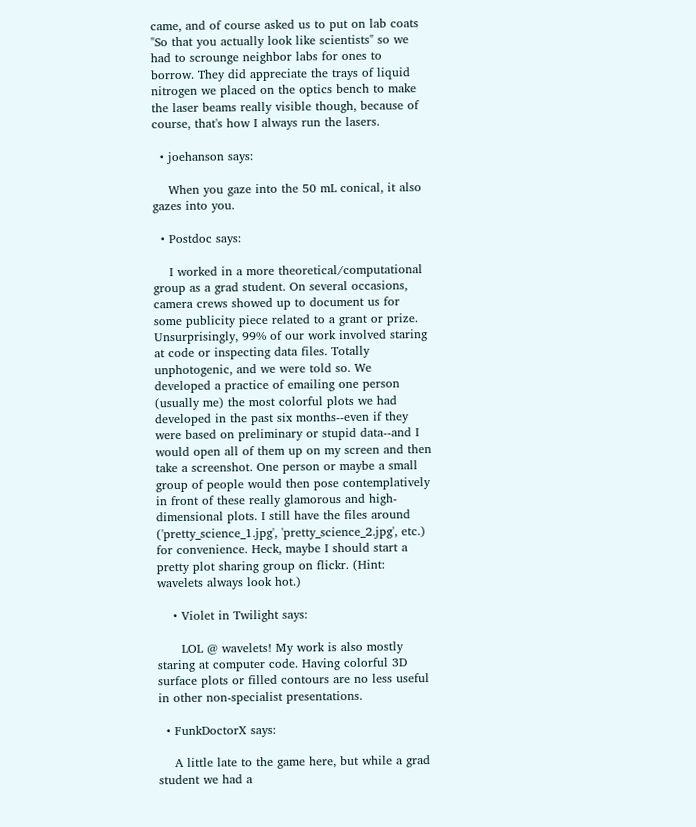came, and of course asked us to put on lab coats "So that you actually look like scientists" so we had to scrounge neighbor labs for ones to borrow. They did appreciate the trays of liquid nitrogen we placed on the optics bench to make the laser beams really visible though, because of course, that's how I always run the lasers.

  • joehanson says:

    When you gaze into the 50 mL conical, it also gazes into you.

  • Postdoc says:

    I worked in a more theoretical/computational group as a grad student. On several occasions, camera crews showed up to document us for some publicity piece related to a grant or prize. Unsurprisingly, 99% of our work involved staring at code or inspecting data files. Totally unphotogenic, and we were told so. We developed a practice of emailing one person (usually me) the most colorful plots we had developed in the past six months--even if they were based on preliminary or stupid data--and I would open all of them up on my screen and then take a screenshot. One person or maybe a small group of people would then pose contemplatively in front of these really glamorous and high-dimensional plots. I still have the files around ('pretty_science_1.jpg', 'pretty_science_2.jpg', etc.) for convenience. Heck, maybe I should start a pretty plot sharing group on flickr. (Hint: wavelets always look hot.)

    • Violet in Twilight says:

      LOL @ wavelets! My work is also mostly staring at computer code. Having colorful 3D surface plots or filled contours are no less useful in other non-specialist presentations.

  • FunkDoctorX says:

    A little late to the game here, but while a grad student we had a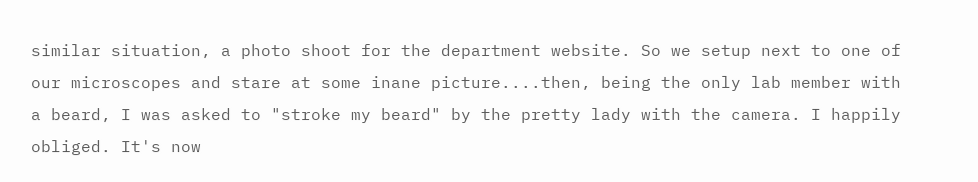similar situation, a photo shoot for the department website. So we setup next to one of our microscopes and stare at some inane picture....then, being the only lab member with a beard, I was asked to "stroke my beard" by the pretty lady with the camera. I happily obliged. It's now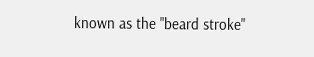known as the "beard stroke"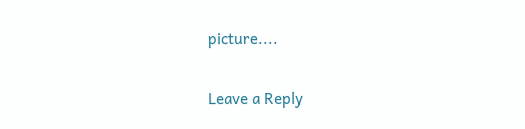picture....

Leave a Reply